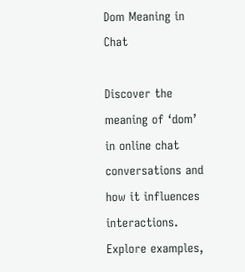Dom Meaning in Chat

Discover the meaning of ‘dom’ in online chat conversations and how it influences interactions. Explore examples,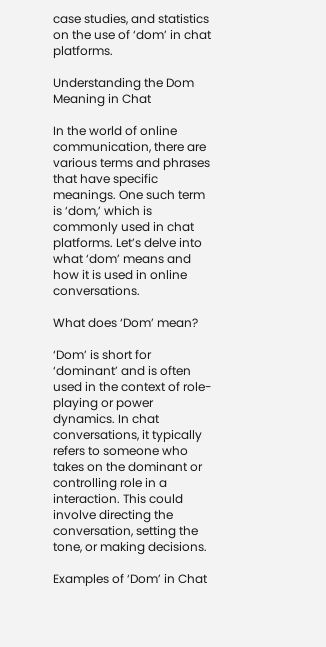case studies, and statistics on the use of ‘dom’ in chat platforms.

Understanding the Dom Meaning in Chat

In the world of online communication, there are various terms and phrases that have specific meanings. One such term is ‘dom,’ which is commonly used in chat platforms. Let’s delve into what ‘dom’ means and how it is used in online conversations.

What does ‘Dom’ mean?

‘Dom’ is short for ‘dominant’ and is often used in the context of role-playing or power dynamics. In chat conversations, it typically refers to someone who takes on the dominant or controlling role in a interaction. This could involve directing the conversation, setting the tone, or making decisions.

Examples of ‘Dom’ in Chat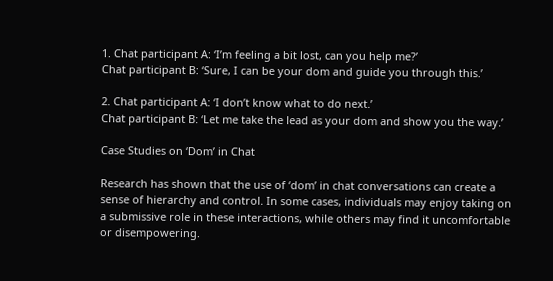1. Chat participant A: ‘I’m feeling a bit lost, can you help me?’
Chat participant B: ‘Sure, I can be your dom and guide you through this.’

2. Chat participant A: ‘I don’t know what to do next.’
Chat participant B: ‘Let me take the lead as your dom and show you the way.’

Case Studies on ‘Dom’ in Chat

Research has shown that the use of ‘dom’ in chat conversations can create a sense of hierarchy and control. In some cases, individuals may enjoy taking on a submissive role in these interactions, while others may find it uncomfortable or disempowering.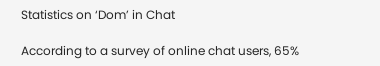Statistics on ‘Dom’ in Chat

According to a survey of online chat users, 65%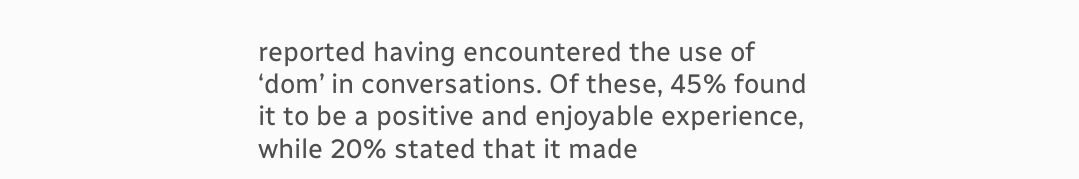reported having encountered the use of ‘dom’ in conversations. Of these, 45% found it to be a positive and enjoyable experience, while 20% stated that it made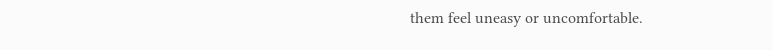them feel uneasy or uncomfortable.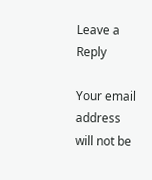Leave a Reply

Your email address will not be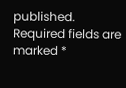published. Required fields are marked *